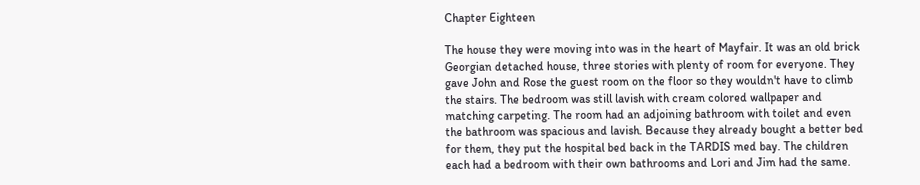Chapter Eighteen

The house they were moving into was in the heart of Mayfair. It was an old brick Georgian detached house, three stories with plenty of room for everyone. They gave John and Rose the guest room on the floor so they wouldn't have to climb the stairs. The bedroom was still lavish with cream colored wallpaper and matching carpeting. The room had an adjoining bathroom with toilet and even the bathroom was spacious and lavish. Because they already bought a better bed for them, they put the hospital bed back in the TARDIS med bay. The children each had a bedroom with their own bathrooms and Lori and Jim had the same.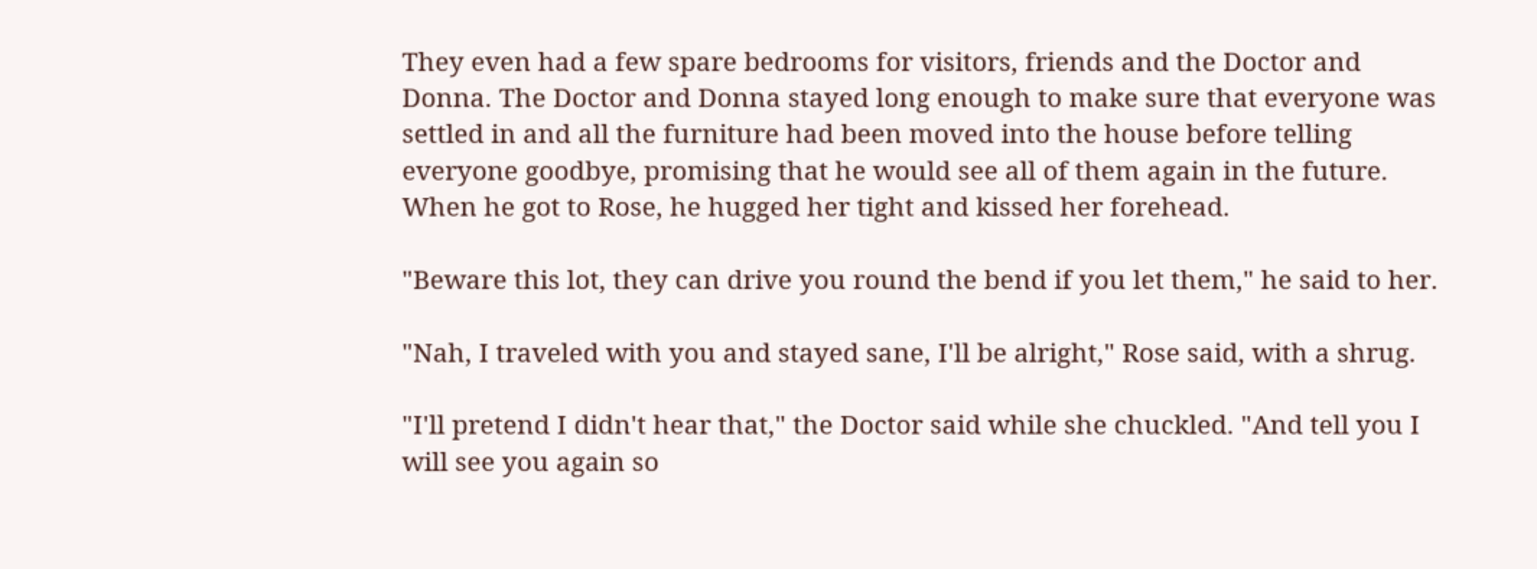They even had a few spare bedrooms for visitors, friends and the Doctor and Donna. The Doctor and Donna stayed long enough to make sure that everyone was settled in and all the furniture had been moved into the house before telling everyone goodbye, promising that he would see all of them again in the future. When he got to Rose, he hugged her tight and kissed her forehead.

"Beware this lot, they can drive you round the bend if you let them," he said to her.

"Nah, I traveled with you and stayed sane, I'll be alright," Rose said, with a shrug.

"I'll pretend I didn't hear that," the Doctor said while she chuckled. "And tell you I will see you again so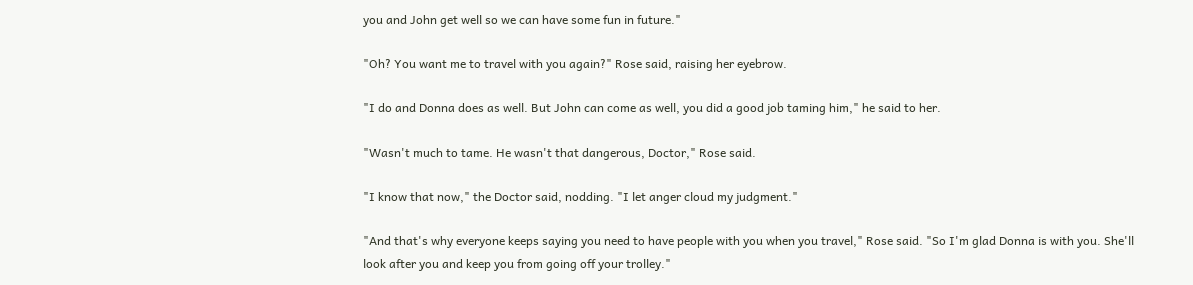you and John get well so we can have some fun in future."

"Oh? You want me to travel with you again?" Rose said, raising her eyebrow.

"I do and Donna does as well. But John can come as well, you did a good job taming him," he said to her.

"Wasn't much to tame. He wasn't that dangerous, Doctor," Rose said.

"I know that now," the Doctor said, nodding. "I let anger cloud my judgment."

"And that's why everyone keeps saying you need to have people with you when you travel," Rose said. "So I'm glad Donna is with you. She'll look after you and keep you from going off your trolley."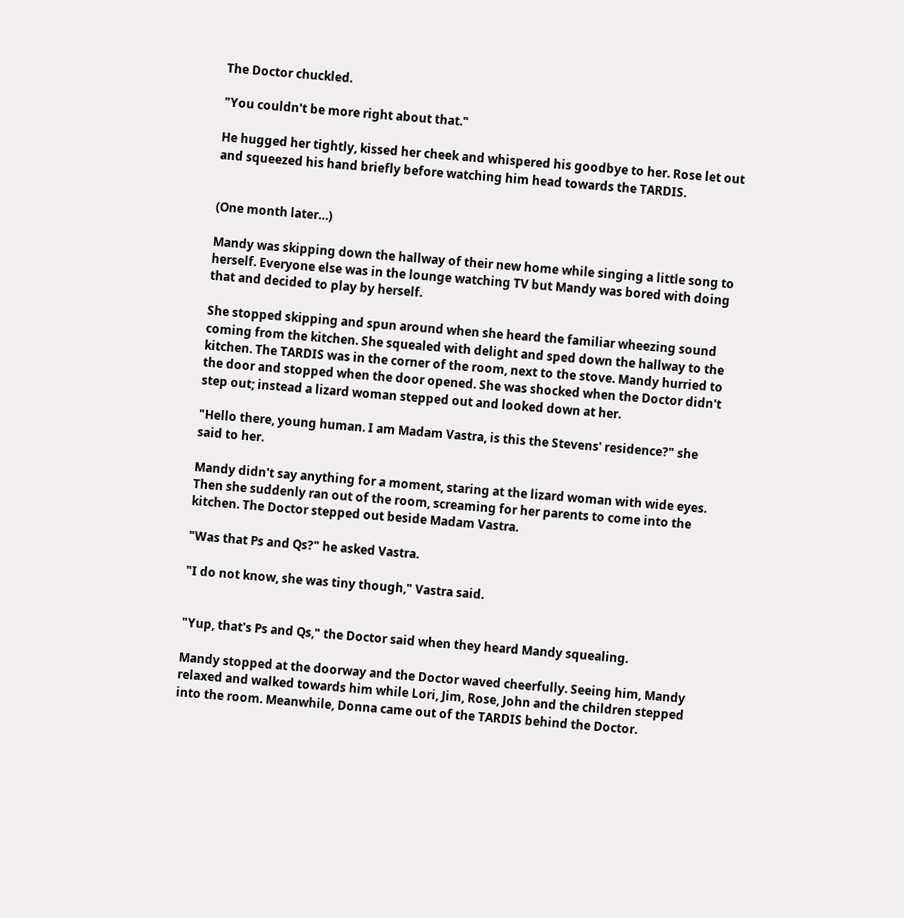The Doctor chuckled.

"You couldn't be more right about that."

He hugged her tightly, kissed her cheek and whispered his goodbye to her. Rose let out and squeezed his hand briefly before watching him head towards the TARDIS.


(One month later…)

Mandy was skipping down the hallway of their new home while singing a little song to herself. Everyone else was in the lounge watching TV but Mandy was bored with doing that and decided to play by herself.

She stopped skipping and spun around when she heard the familiar wheezing sound coming from the kitchen. She squealed with delight and sped down the hallway to the kitchen. The TARDIS was in the corner of the room, next to the stove. Mandy hurried to the door and stopped when the door opened. She was shocked when the Doctor didn't step out; instead a lizard woman stepped out and looked down at her.

"Hello there, young human. I am Madam Vastra, is this the Stevens' residence?" she said to her.

Mandy didn't say anything for a moment, staring at the lizard woman with wide eyes. Then she suddenly ran out of the room, screaming for her parents to come into the kitchen. The Doctor stepped out beside Madam Vastra.

"Was that Ps and Qs?" he asked Vastra.

"I do not know, she was tiny though," Vastra said.


"Yup, that's Ps and Qs," the Doctor said when they heard Mandy squealing.

Mandy stopped at the doorway and the Doctor waved cheerfully. Seeing him, Mandy relaxed and walked towards him while Lori, Jim, Rose, John and the children stepped into the room. Meanwhile, Donna came out of the TARDIS behind the Doctor.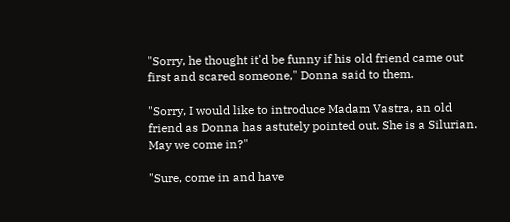"Sorry, he thought it'd be funny if his old friend came out first and scared someone," Donna said to them.

"Sorry, I would like to introduce Madam Vastra, an old friend as Donna has astutely pointed out. She is a Silurian. May we come in?"

"Sure, come in and have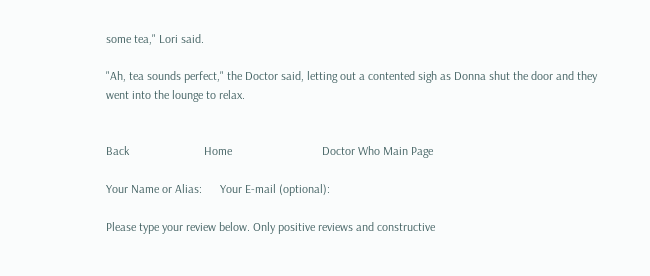some tea," Lori said.

"Ah, tea sounds perfect," the Doctor said, letting out a contented sigh as Donna shut the door and they went into the lounge to relax.


Back                         Home                              Doctor Who Main Page

Your Name or Alias:      Your E-mail (optional):

Please type your review below. Only positive reviews and constructive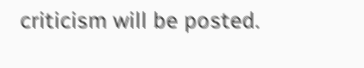criticism will be posted.